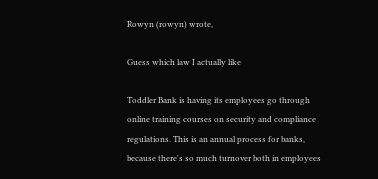Rowyn (rowyn) wrote,

Guess which law I actually like

Toddler Bank is having its employees go through online training courses on security and compliance regulations. This is an annual process for banks, because there's so much turnover both in employees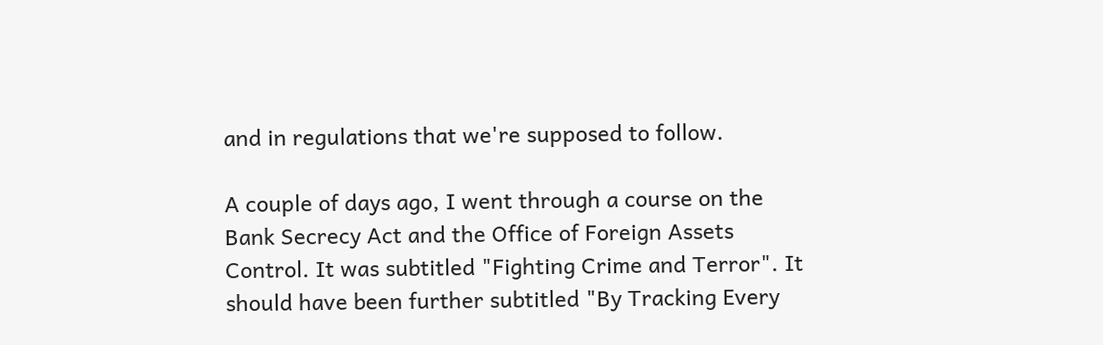and in regulations that we're supposed to follow.

A couple of days ago, I went through a course on the Bank Secrecy Act and the Office of Foreign Assets Control. It was subtitled "Fighting Crime and Terror". It should have been further subtitled "By Tracking Every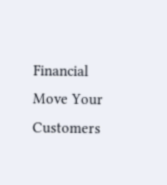Financial Move Your Customers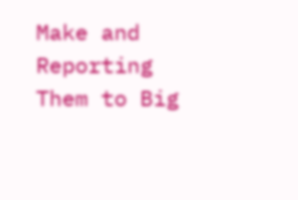Make and Reporting Them to Big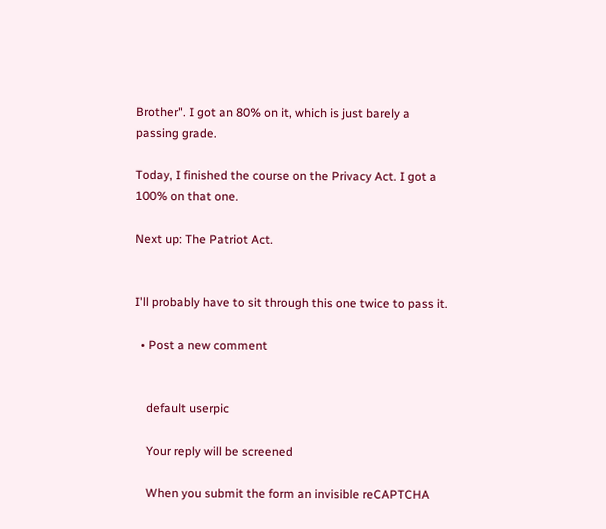Brother". I got an 80% on it, which is just barely a passing grade.

Today, I finished the course on the Privacy Act. I got a 100% on that one.

Next up: The Patriot Act.


I'll probably have to sit through this one twice to pass it.

  • Post a new comment


    default userpic

    Your reply will be screened

    When you submit the form an invisible reCAPTCHA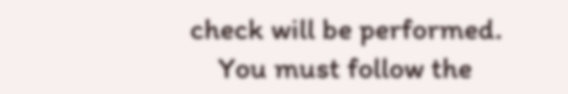check will be performed.
    You must follow the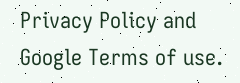Privacy Policy and Google Terms of use.